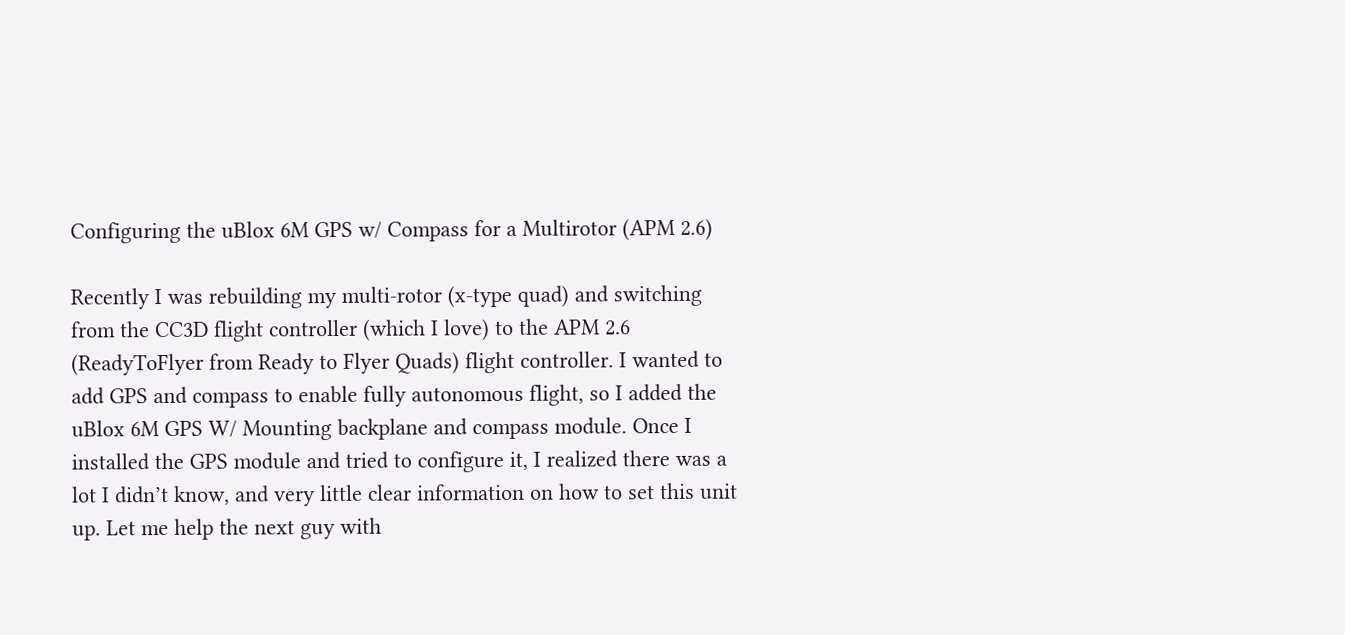Configuring the uBlox 6M GPS w/ Compass for a Multirotor (APM 2.6)

Recently I was rebuilding my multi-rotor (x-type quad) and switching from the CC3D flight controller (which I love) to the APM 2.6 (ReadyToFlyer from Ready to Flyer Quads) flight controller. I wanted to add GPS and compass to enable fully autonomous flight, so I added the uBlox 6M GPS W/ Mounting backplane and compass module. Once I installed the GPS module and tried to configure it, I realized there was a lot I didn’t know, and very little clear information on how to set this unit up. Let me help the next guy with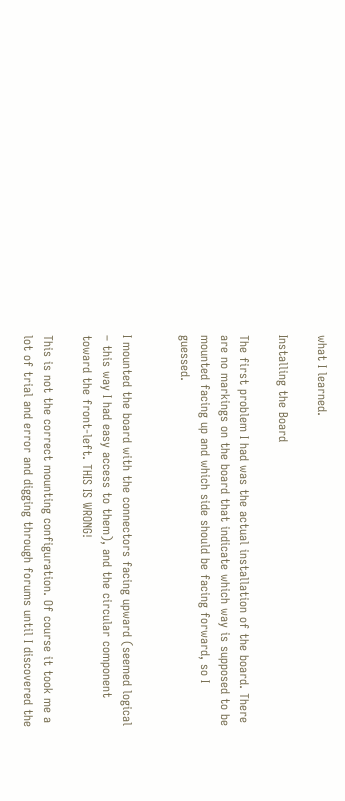what I learned.

Installing the Board

The first problem I had was the actual installation of the board. There are no markings on the board that indicate which way is supposed to be mounted facing up and which side should be facing forward, so I guessed.


I mounted the board with the connectors facing upward (seemed logical – this way I had easy access to them), and the circular component toward the front-left. THIS IS WRONG!

This is not the correct mounting configuration. Of course it took me a lot of trial and error and digging through forums until I discovered the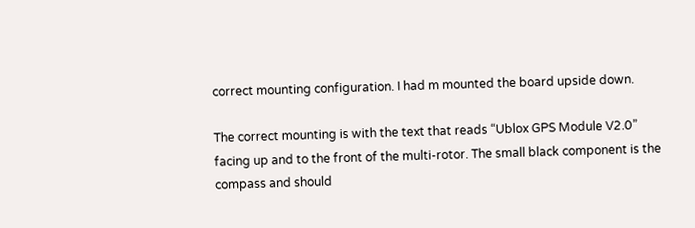correct mounting configuration. I had m mounted the board upside down.

The correct mounting is with the text that reads “Ublox GPS Module V2.0” facing up and to the front of the multi-rotor. The small black component is the compass and should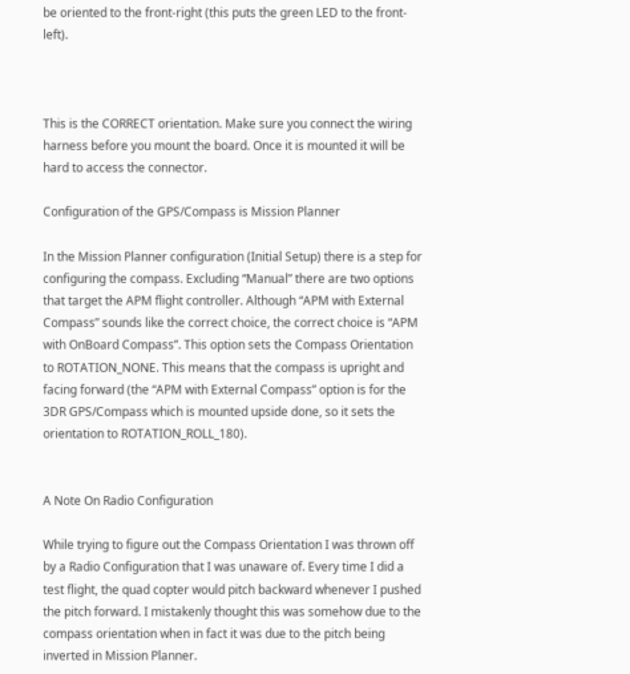be oriented to the front-right (this puts the green LED to the front-left).



This is the CORRECT orientation. Make sure you connect the wiring harness before you mount the board. Once it is mounted it will be hard to access the connector.

Configuration of the GPS/Compass is Mission Planner

In the Mission Planner configuration (Initial Setup) there is a step for configuring the compass. Excluding “Manual” there are two options that target the APM flight controller. Although “APM with External Compass” sounds like the correct choice, the correct choice is “APM with OnBoard Compass”. This option sets the Compass Orientation to ROTATION_NONE. This means that the compass is upright and facing forward (the “APM with External Compass” option is for the 3DR GPS/Compass which is mounted upside done, so it sets the orientation to ROTATION_ROLL_180).


A Note On Radio Configuration

While trying to figure out the Compass Orientation I was thrown off by a Radio Configuration that I was unaware of. Every time I did a test flight, the quad copter would pitch backward whenever I pushed the pitch forward. I mistakenly thought this was somehow due to the compass orientation when in fact it was due to the pitch being inverted in Mission Planner.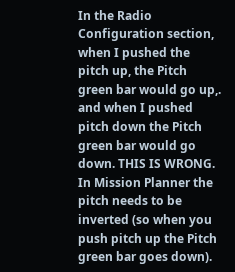In the Radio Configuration section, when I pushed the pitch up, the Pitch green bar would go up,. and when I pushed pitch down the Pitch green bar would go down. THIS IS WRONG. In Mission Planner the pitch needs to be inverted (so when you push pitch up the Pitch green bar goes down).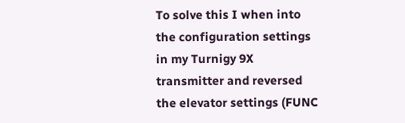To solve this I when into the configuration settings in my Turnigy 9X transmitter and reversed the elevator settings (FUNC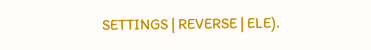SETTINGS | REVERSE | ELE).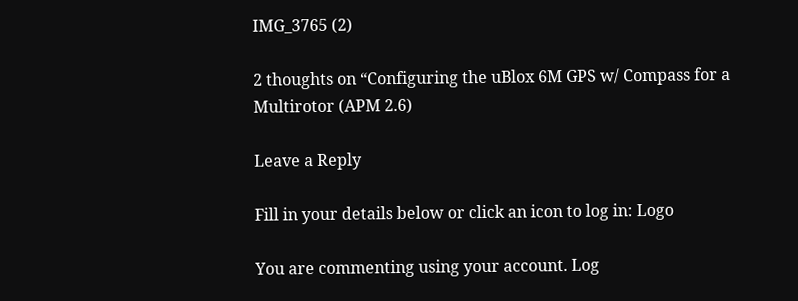IMG_3765 (2)

2 thoughts on “Configuring the uBlox 6M GPS w/ Compass for a Multirotor (APM 2.6)

Leave a Reply

Fill in your details below or click an icon to log in: Logo

You are commenting using your account. Log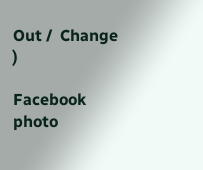Out /  Change )

Facebook photo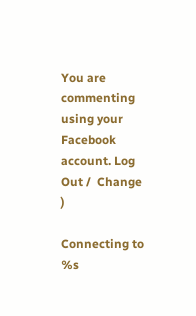You are commenting using your Facebook account. Log Out /  Change )

Connecting to %s